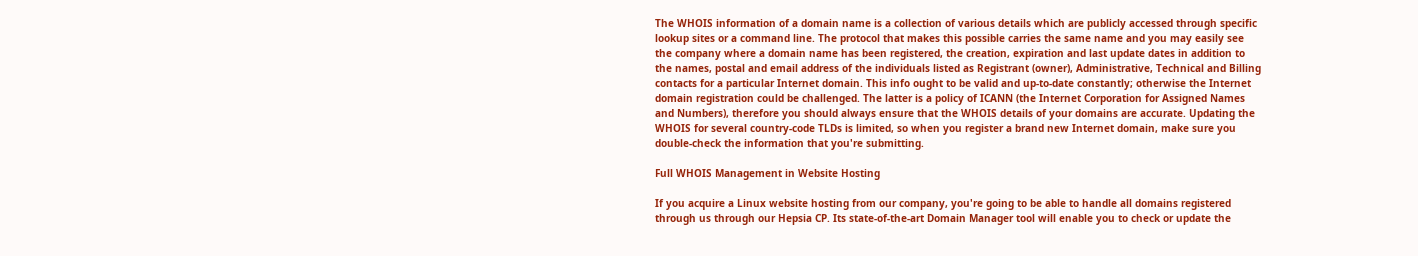The WHOIS information of a domain name is a collection of various details which are publicly accessed through specific lookup sites or a command line. The protocol that makes this possible carries the same name and you may easily see the company where a domain name has been registered, the creation, expiration and last update dates in addition to the names, postal and email address of the individuals listed as Registrant (owner), Administrative, Technical and Billing contacts for a particular Internet domain. This info ought to be valid and up-to-date constantly; otherwise the Internet domain registration could be challenged. The latter is a policy of ICANN (the Internet Corporation for Assigned Names and Numbers), therefore you should always ensure that the WHOIS details of your domains are accurate. Updating the WHOIS for several country-code TLDs is limited, so when you register a brand new Internet domain, make sure you double-check the information that you're submitting.

Full WHOIS Management in Website Hosting

If you acquire a Linux website hosting from our company, you're going to be able to handle all domains registered through us through our Hepsia CP. Its state-of-the-art Domain Manager tool will enable you to check or update the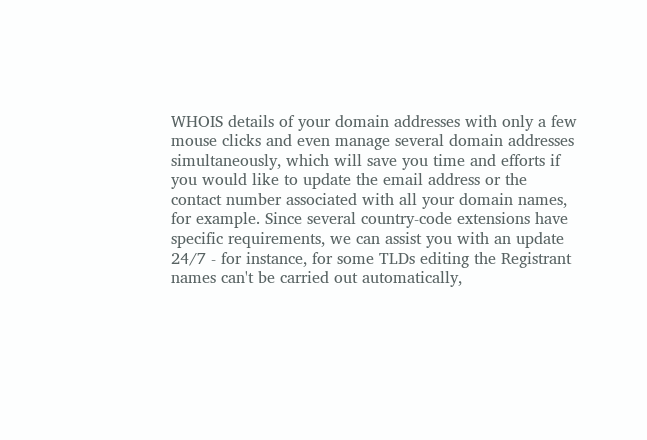WHOIS details of your domain addresses with only a few mouse clicks and even manage several domain addresses simultaneously, which will save you time and efforts if you would like to update the email address or the contact number associated with all your domain names, for example. Since several country-code extensions have specific requirements, we can assist you with an update 24/7 - for instance, for some TLDs editing the Registrant names can't be carried out automatically,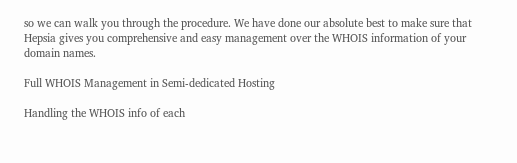so we can walk you through the procedure. We have done our absolute best to make sure that Hepsia gives you comprehensive and easy management over the WHOIS information of your domain names.

Full WHOIS Management in Semi-dedicated Hosting

Handling the WHOIS info of each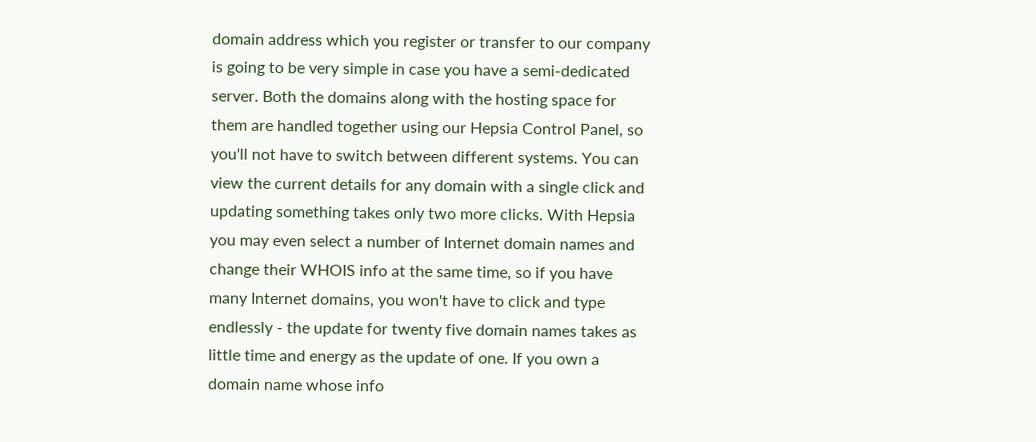domain address which you register or transfer to our company is going to be very simple in case you have a semi-dedicated server. Both the domains along with the hosting space for them are handled together using our Hepsia Control Panel, so you'll not have to switch between different systems. You can view the current details for any domain with a single click and updating something takes only two more clicks. With Hepsia you may even select a number of Internet domain names and change their WHOIS info at the same time, so if you have many Internet domains, you won't have to click and type endlessly - the update for twenty five domain names takes as little time and energy as the update of one. If you own a domain name whose info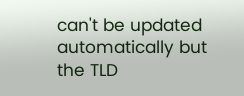can't be updated automatically but the TLD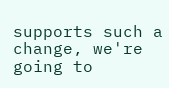supports such a change, we're going to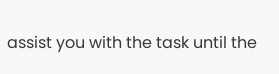assist you with the task until the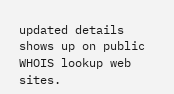updated details shows up on public WHOIS lookup web sites.